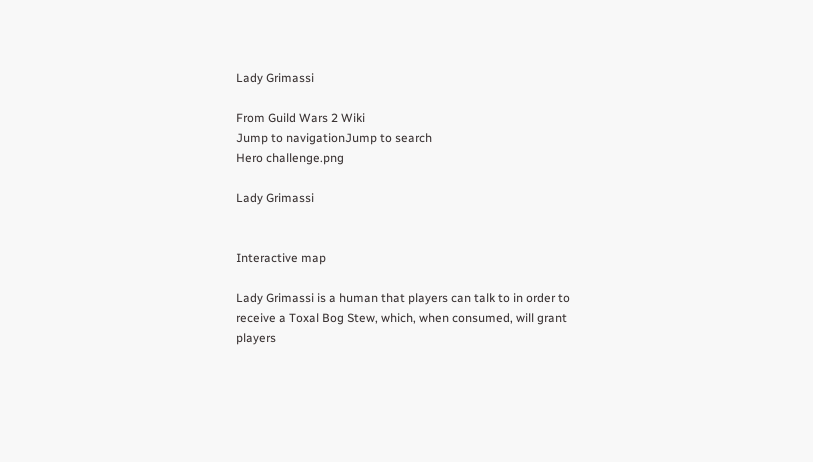Lady Grimassi

From Guild Wars 2 Wiki
Jump to navigationJump to search
Hero challenge.png

Lady Grimassi


Interactive map

Lady Grimassi is a human that players can talk to in order to receive a Toxal Bog Stew, which, when consumed, will grant players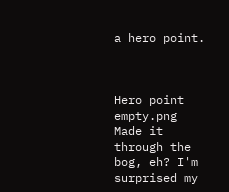a hero point.



Hero point empty.png Made it through the bog, eh? I'm surprised my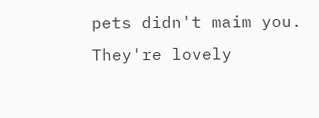pets didn't maim you. They're lovely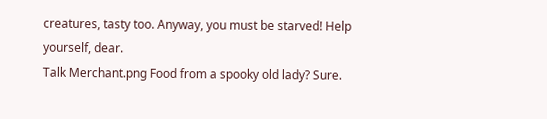creatures, tasty too. Anyway, you must be starved! Help yourself, dear.
Talk Merchant.png Food from a spooky old lady? Sure.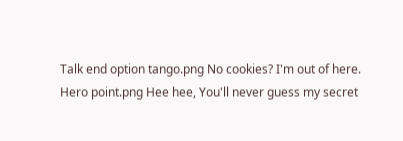Talk end option tango.png No cookies? I'm out of here.
Hero point.png Hee hee, You'll never guess my secret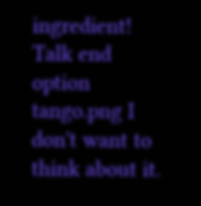ingredient!
Talk end option tango.png I don't want to think about it.